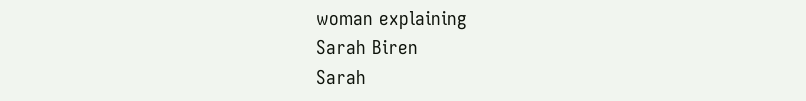woman explaining
Sarah Biren
Sarah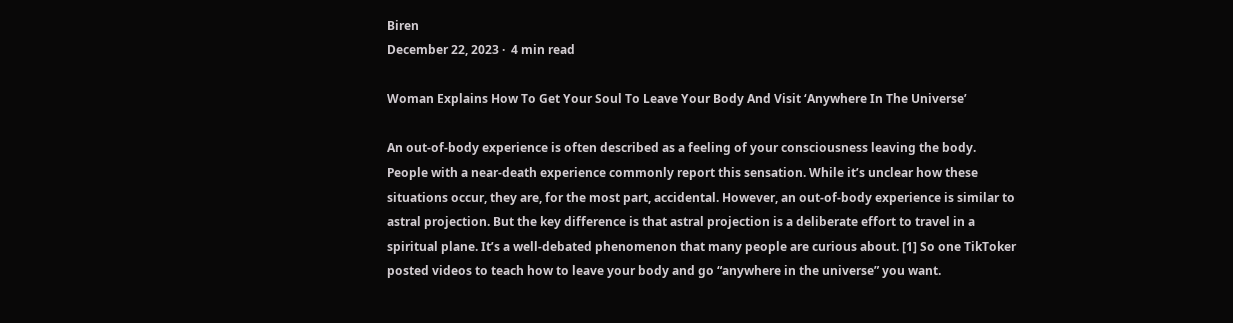Biren
December 22, 2023 ·  4 min read

Woman Explains How To Get Your Soul To Leave Your Body And Visit ‘Anywhere In The Universe’

An out-of-body experience is often described as a feeling of your consciousness leaving the body. People with a near-death experience commonly report this sensation. While it’s unclear how these situations occur, they are, for the most part, accidental. However, an out-of-body experience is similar to astral projection. But the key difference is that astral projection is a deliberate effort to travel in a spiritual plane. It’s a well-debated phenomenon that many people are curious about. [1] So one TikToker posted videos to teach how to leave your body and go “anywhere in the universe” you want.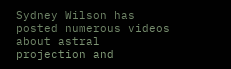Sydney Wilson has posted numerous videos about astral projection and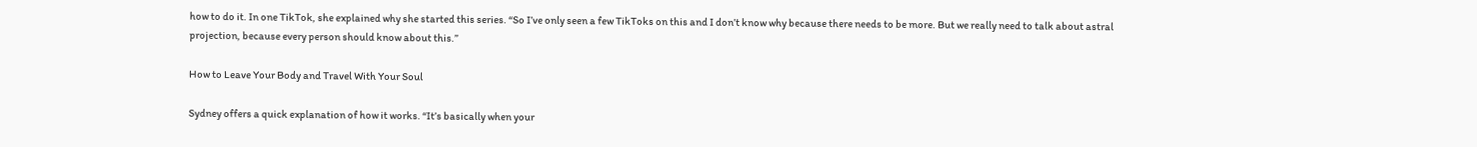how to do it. In one TikTok, she explained why she started this series. “So I’ve only seen a few TikToks on this and I don’t know why because there needs to be more. But we really need to talk about astral projection, because every person should know about this.”

How to Leave Your Body and Travel With Your Soul

Sydney offers a quick explanation of how it works. “It’s basically when your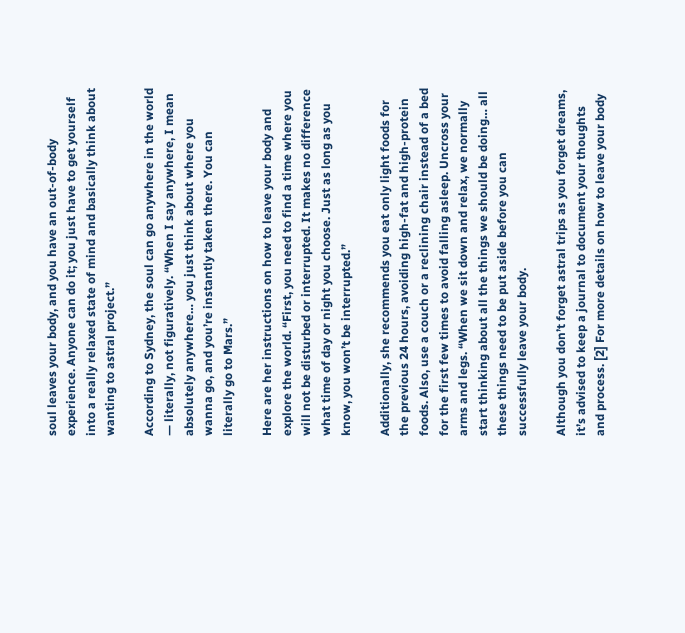soul leaves your body, and you have an out-of-body experience. Anyone can do it; you just have to get yourself into a really relaxed state of mind and basically think about wanting to astral project.”

According to Sydney, the soul can go anywhere in the world — literally, not figuratively. “When I say anywhere, I mean absolutely anywhere… you just think about where you wanna go, and you’re instantly taken there. You can literally go to Mars.”

Here are her instructions on how to leave your body and explore the world. “First, you need to find a time where you will not be disturbed or interrupted. It makes no difference what time of day or night you choose. Just as long as you know, you won’t be interrupted.”

Additionally, she recommends you eat only light foods for the previous 24 hours, avoiding high-fat and high-protein foods. Also, use a couch or a reclining chair instead of a bed for the first few times to avoid falling asleep. Uncross your arms and legs. “When we sit down and relax, we normally start thinking about all the things we should be doing… all these things need to be put aside before you can successfully leave your body.

Although you don’t forget astral trips as you forget dreams, it’s advised to keep a journal to document your thoughts and process. [2] For more details on how to leave your body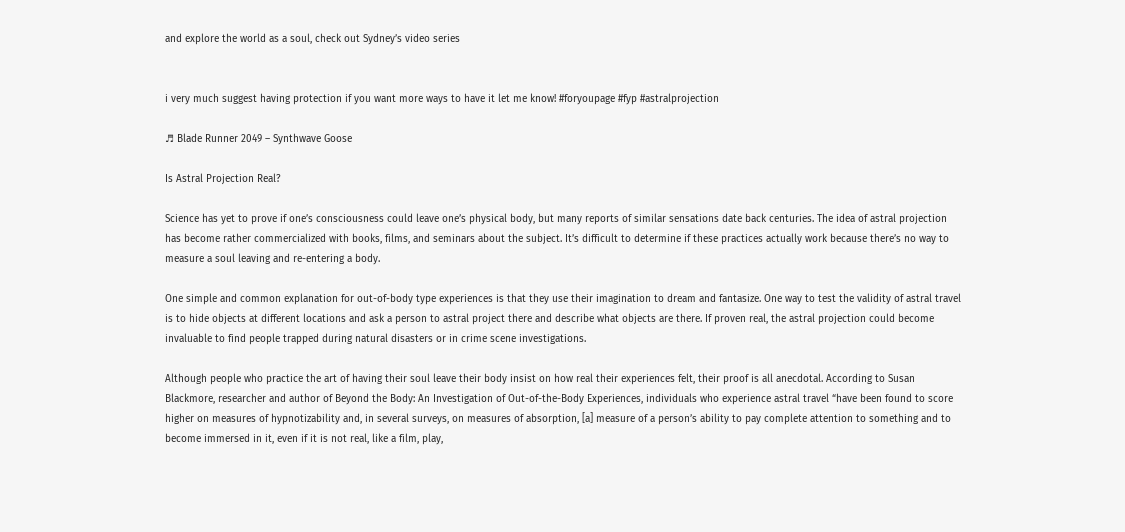and explore the world as a soul, check out Sydney’s video series


i very much suggest having protection if you want more ways to have it let me know! #foryoupage #fyp #astralprojection

♬ Blade Runner 2049 – Synthwave Goose

Is Astral Projection Real?

Science has yet to prove if one’s consciousness could leave one’s physical body, but many reports of similar sensations date back centuries. The idea of astral projection has become rather commercialized with books, films, and seminars about the subject. It’s difficult to determine if these practices actually work because there’s no way to measure a soul leaving and re-entering a body.

One simple and common explanation for out-of-body type experiences is that they use their imagination to dream and fantasize. One way to test the validity of astral travel is to hide objects at different locations and ask a person to astral project there and describe what objects are there. If proven real, the astral projection could become invaluable to find people trapped during natural disasters or in crime scene investigations.

Although people who practice the art of having their soul leave their body insist on how real their experiences felt, their proof is all anecdotal. According to Susan Blackmore, researcher and author of Beyond the Body: An Investigation of Out-of-the-Body Experiences, individuals who experience astral travel “have been found to score higher on measures of hypnotizability and, in several surveys, on measures of absorption, [a] measure of a person’s ability to pay complete attention to something and to become immersed in it, even if it is not real, like a film, play,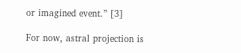or imagined event.” [3]

For now, astral projection is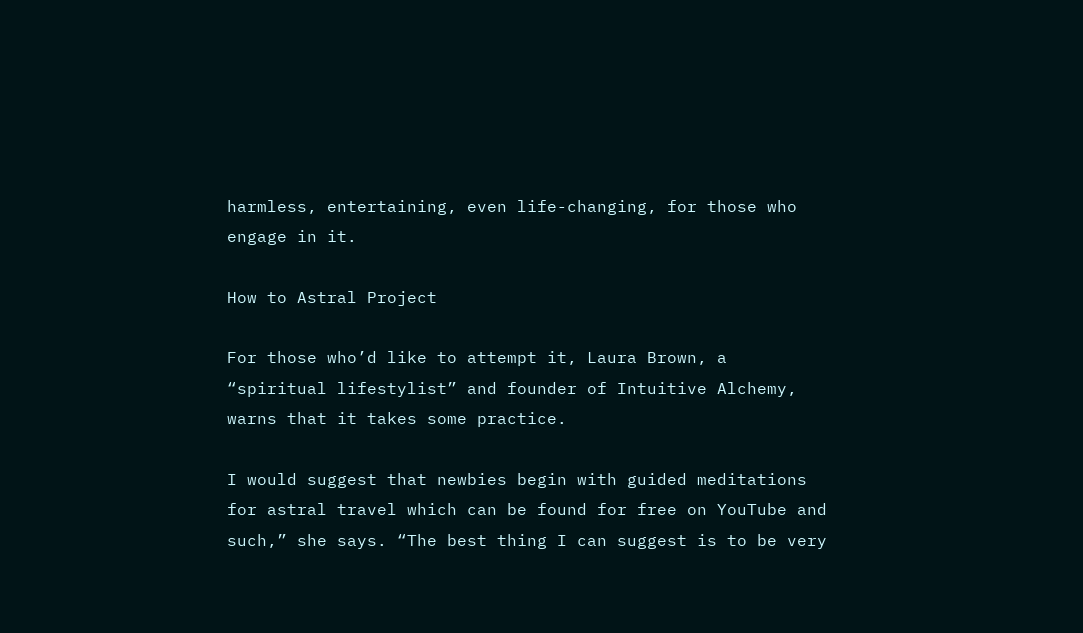harmless, entertaining, even life-changing, for those who engage in it.

How to Astral Project

For those who’d like to attempt it, Laura Brown, a “spiritual lifestylist” and founder of Intuitive Alchemy, warns that it takes some practice.

I would suggest that newbies begin with guided meditations for astral travel which can be found for free on YouTube and such,” she says. “The best thing I can suggest is to be very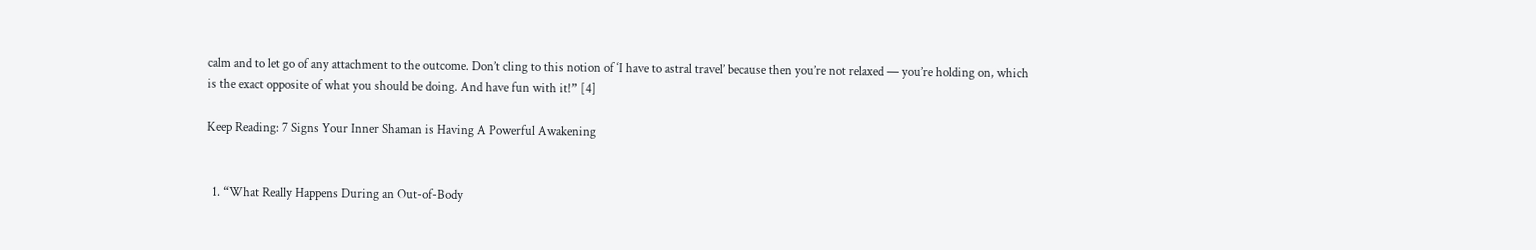calm and to let go of any attachment to the outcome. Don’t cling to this notion of ‘I have to astral travel’ because then you’re not relaxed — you’re holding on, which is the exact opposite of what you should be doing. And have fun with it!” [4]

Keep Reading: 7 Signs Your Inner Shaman is Having A Powerful Awakening


  1. “What Really Happens During an Out-of-Body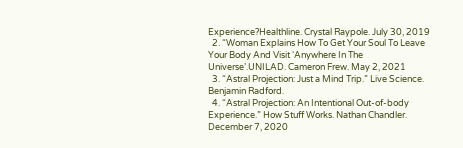Experience?Healthline. Crystal Raypole. July 30, 2019
  2. “Woman Explains How To Get Your Soul To Leave Your Body And Visit ‘Anywhere In The Universe’.UNILAD. Cameron Frew. May 2, 2021
  3. “Astral Projection: Just a Mind Trip.” Live Science. Benjamin Radford.
  4. “Astral Projection: An Intentional Out-of-body Experience.” How Stuff Works. Nathan Chandler. December 7, 2020